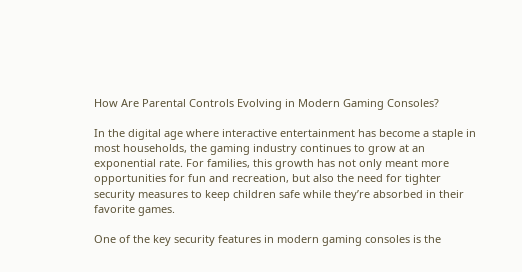How Are Parental Controls Evolving in Modern Gaming Consoles?

In the digital age where interactive entertainment has become a staple in most households, the gaming industry continues to grow at an exponential rate. For families, this growth has not only meant more opportunities for fun and recreation, but also the need for tighter security measures to keep children safe while they’re absorbed in their favorite games.

One of the key security features in modern gaming consoles is the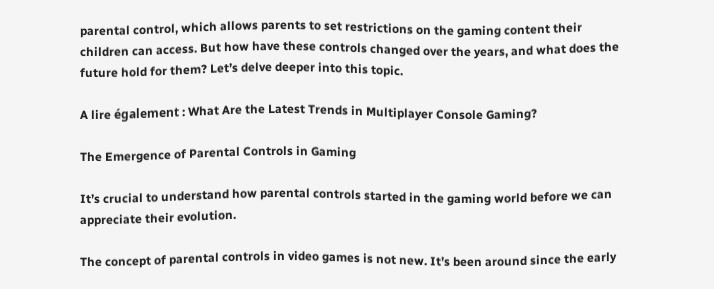parental control, which allows parents to set restrictions on the gaming content their children can access. But how have these controls changed over the years, and what does the future hold for them? Let’s delve deeper into this topic.

A lire également : What Are the Latest Trends in Multiplayer Console Gaming?

The Emergence of Parental Controls in Gaming

It’s crucial to understand how parental controls started in the gaming world before we can appreciate their evolution.

The concept of parental controls in video games is not new. It’s been around since the early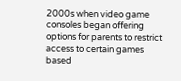2000s when video game consoles began offering options for parents to restrict access to certain games based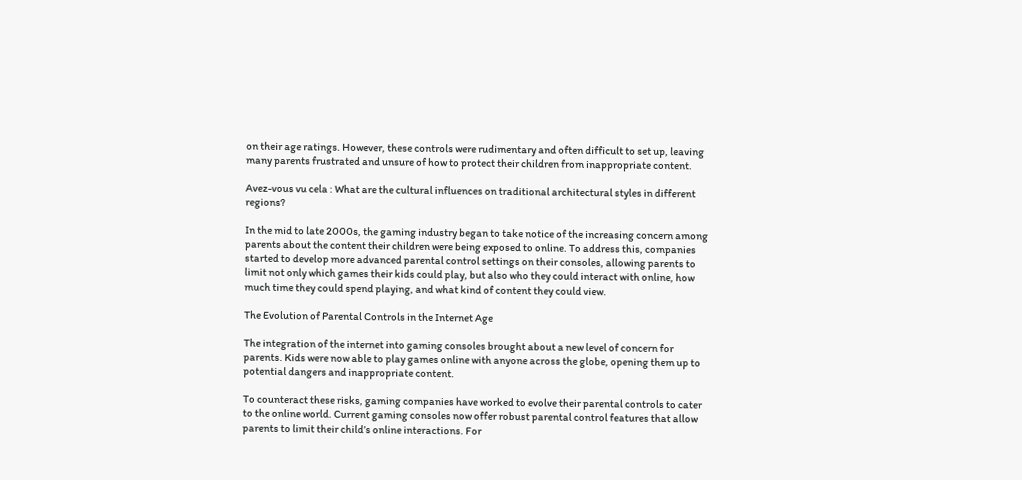on their age ratings. However, these controls were rudimentary and often difficult to set up, leaving many parents frustrated and unsure of how to protect their children from inappropriate content.

Avez-vous vu cela : What are the cultural influences on traditional architectural styles in different regions?

In the mid to late 2000s, the gaming industry began to take notice of the increasing concern among parents about the content their children were being exposed to online. To address this, companies started to develop more advanced parental control settings on their consoles, allowing parents to limit not only which games their kids could play, but also who they could interact with online, how much time they could spend playing, and what kind of content they could view.

The Evolution of Parental Controls in the Internet Age

The integration of the internet into gaming consoles brought about a new level of concern for parents. Kids were now able to play games online with anyone across the globe, opening them up to potential dangers and inappropriate content.

To counteract these risks, gaming companies have worked to evolve their parental controls to cater to the online world. Current gaming consoles now offer robust parental control features that allow parents to limit their child’s online interactions. For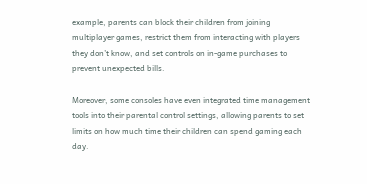example, parents can block their children from joining multiplayer games, restrict them from interacting with players they don’t know, and set controls on in-game purchases to prevent unexpected bills.

Moreover, some consoles have even integrated time management tools into their parental control settings, allowing parents to set limits on how much time their children can spend gaming each day.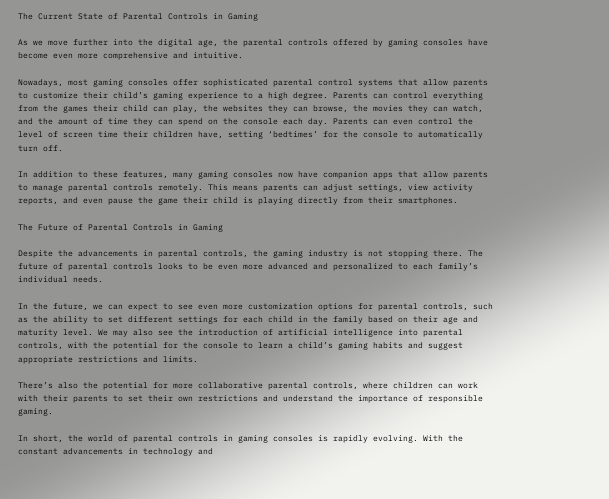The Current State of Parental Controls in Gaming

As we move further into the digital age, the parental controls offered by gaming consoles have become even more comprehensive and intuitive.

Nowadays, most gaming consoles offer sophisticated parental control systems that allow parents to customize their child’s gaming experience to a high degree. Parents can control everything from the games their child can play, the websites they can browse, the movies they can watch, and the amount of time they can spend on the console each day. Parents can even control the level of screen time their children have, setting ‘bedtimes’ for the console to automatically turn off.

In addition to these features, many gaming consoles now have companion apps that allow parents to manage parental controls remotely. This means parents can adjust settings, view activity reports, and even pause the game their child is playing directly from their smartphones.

The Future of Parental Controls in Gaming

Despite the advancements in parental controls, the gaming industry is not stopping there. The future of parental controls looks to be even more advanced and personalized to each family’s individual needs.

In the future, we can expect to see even more customization options for parental controls, such as the ability to set different settings for each child in the family based on their age and maturity level. We may also see the introduction of artificial intelligence into parental controls, with the potential for the console to learn a child’s gaming habits and suggest appropriate restrictions and limits.

There’s also the potential for more collaborative parental controls, where children can work with their parents to set their own restrictions and understand the importance of responsible gaming.

In short, the world of parental controls in gaming consoles is rapidly evolving. With the constant advancements in technology and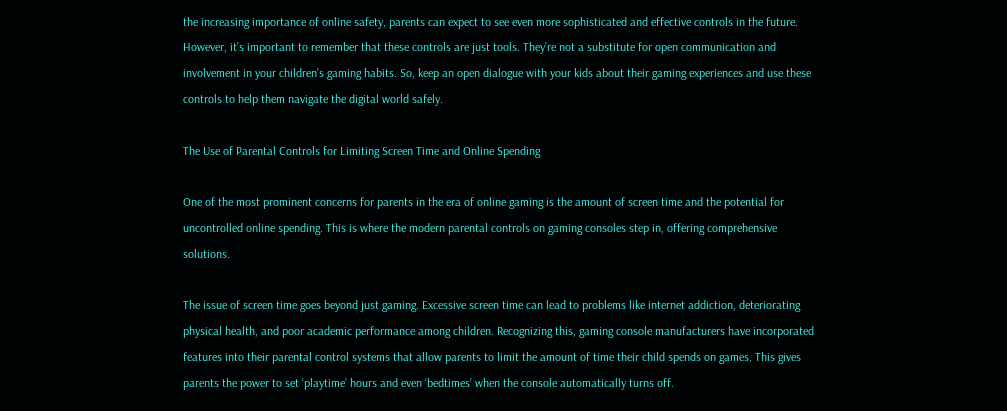the increasing importance of online safety, parents can expect to see even more sophisticated and effective controls in the future. However, it’s important to remember that these controls are just tools. They’re not a substitute for open communication and involvement in your children’s gaming habits. So, keep an open dialogue with your kids about their gaming experiences and use these controls to help them navigate the digital world safely.

The Use of Parental Controls for Limiting Screen Time and Online Spending

One of the most prominent concerns for parents in the era of online gaming is the amount of screen time and the potential for uncontrolled online spending. This is where the modern parental controls on gaming consoles step in, offering comprehensive solutions.

The issue of screen time goes beyond just gaming. Excessive screen time can lead to problems like internet addiction, deteriorating physical health, and poor academic performance among children. Recognizing this, gaming console manufacturers have incorporated features into their parental control systems that allow parents to limit the amount of time their child spends on games. This gives parents the power to set ‘playtime’ hours and even ‘bedtimes’ when the console automatically turns off.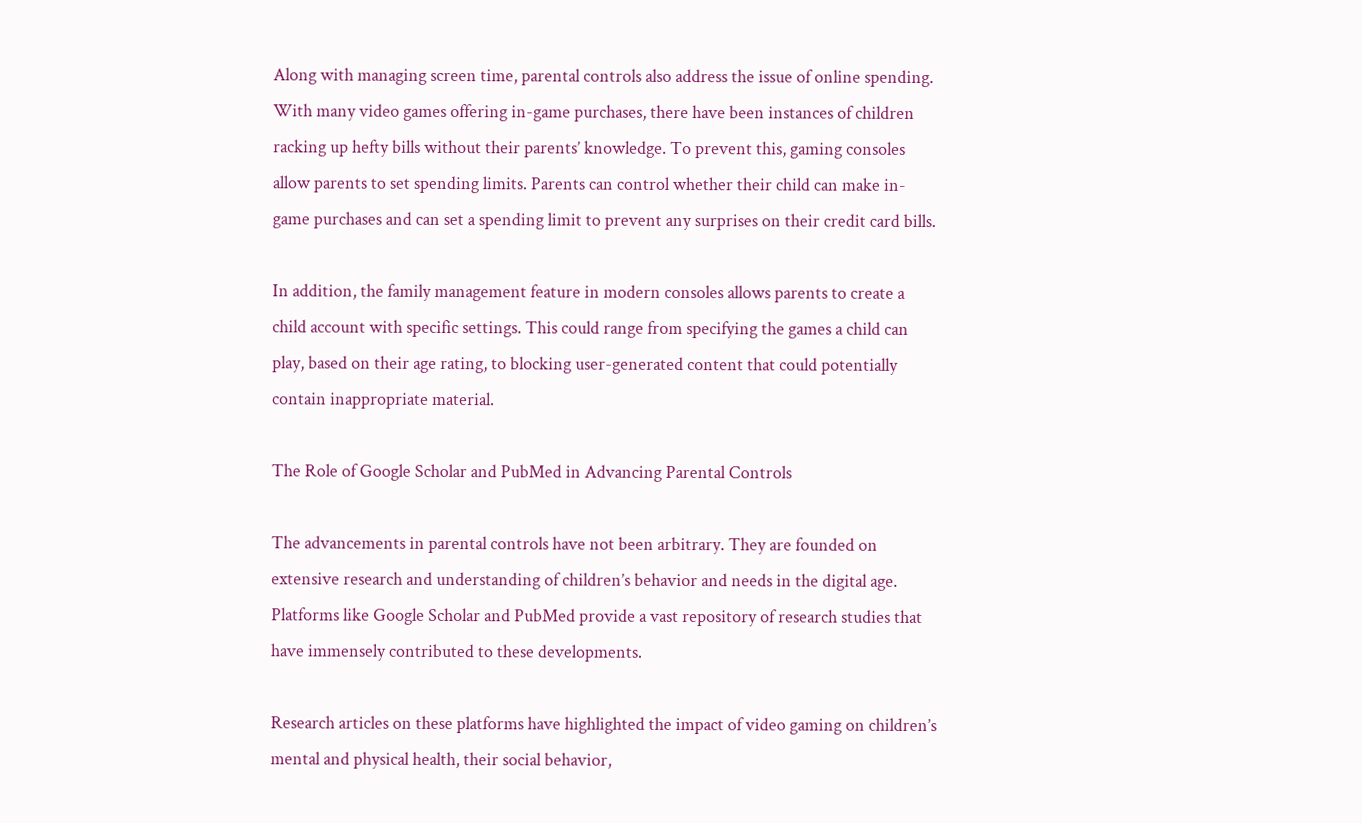Along with managing screen time, parental controls also address the issue of online spending. With many video games offering in-game purchases, there have been instances of children racking up hefty bills without their parents’ knowledge. To prevent this, gaming consoles allow parents to set spending limits. Parents can control whether their child can make in-game purchases and can set a spending limit to prevent any surprises on their credit card bills.

In addition, the family management feature in modern consoles allows parents to create a child account with specific settings. This could range from specifying the games a child can play, based on their age rating, to blocking user-generated content that could potentially contain inappropriate material.

The Role of Google Scholar and PubMed in Advancing Parental Controls

The advancements in parental controls have not been arbitrary. They are founded on extensive research and understanding of children’s behavior and needs in the digital age. Platforms like Google Scholar and PubMed provide a vast repository of research studies that have immensely contributed to these developments.

Research articles on these platforms have highlighted the impact of video gaming on children’s mental and physical health, their social behavior,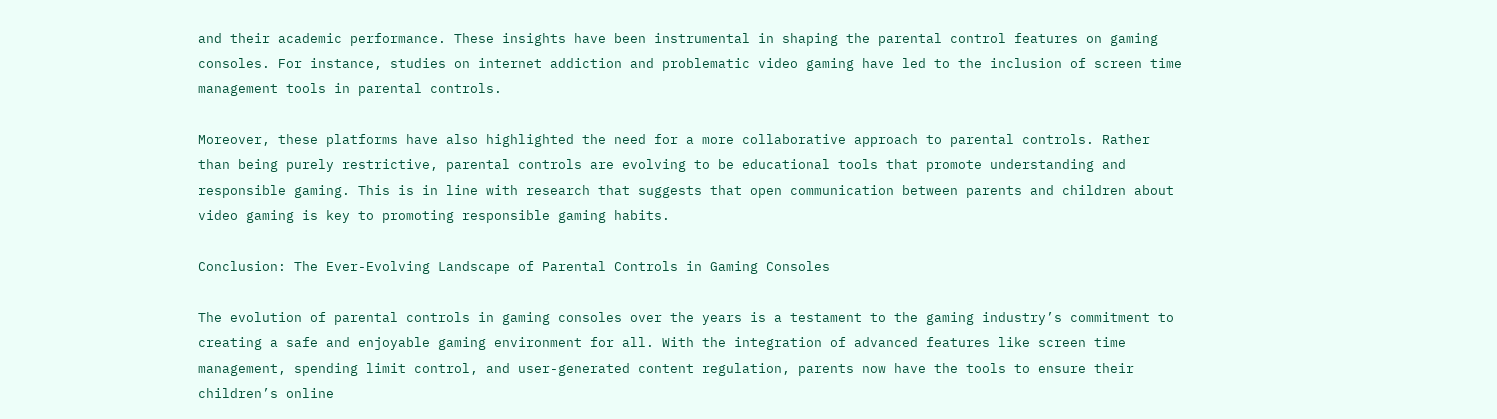and their academic performance. These insights have been instrumental in shaping the parental control features on gaming consoles. For instance, studies on internet addiction and problematic video gaming have led to the inclusion of screen time management tools in parental controls.

Moreover, these platforms have also highlighted the need for a more collaborative approach to parental controls. Rather than being purely restrictive, parental controls are evolving to be educational tools that promote understanding and responsible gaming. This is in line with research that suggests that open communication between parents and children about video gaming is key to promoting responsible gaming habits.

Conclusion: The Ever-Evolving Landscape of Parental Controls in Gaming Consoles

The evolution of parental controls in gaming consoles over the years is a testament to the gaming industry’s commitment to creating a safe and enjoyable gaming environment for all. With the integration of advanced features like screen time management, spending limit control, and user-generated content regulation, parents now have the tools to ensure their children’s online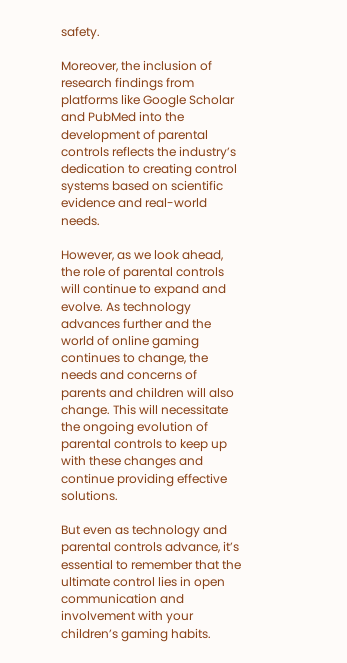safety.

Moreover, the inclusion of research findings from platforms like Google Scholar and PubMed into the development of parental controls reflects the industry’s dedication to creating control systems based on scientific evidence and real-world needs.

However, as we look ahead, the role of parental controls will continue to expand and evolve. As technology advances further and the world of online gaming continues to change, the needs and concerns of parents and children will also change. This will necessitate the ongoing evolution of parental controls to keep up with these changes and continue providing effective solutions.

But even as technology and parental controls advance, it’s essential to remember that the ultimate control lies in open communication and involvement with your children’s gaming habits.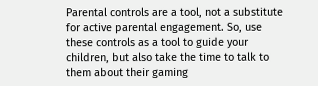Parental controls are a tool, not a substitute for active parental engagement. So, use these controls as a tool to guide your children, but also take the time to talk to them about their gaming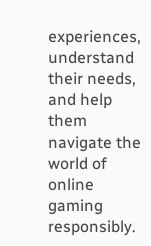experiences, understand their needs, and help them navigate the world of online gaming responsibly.